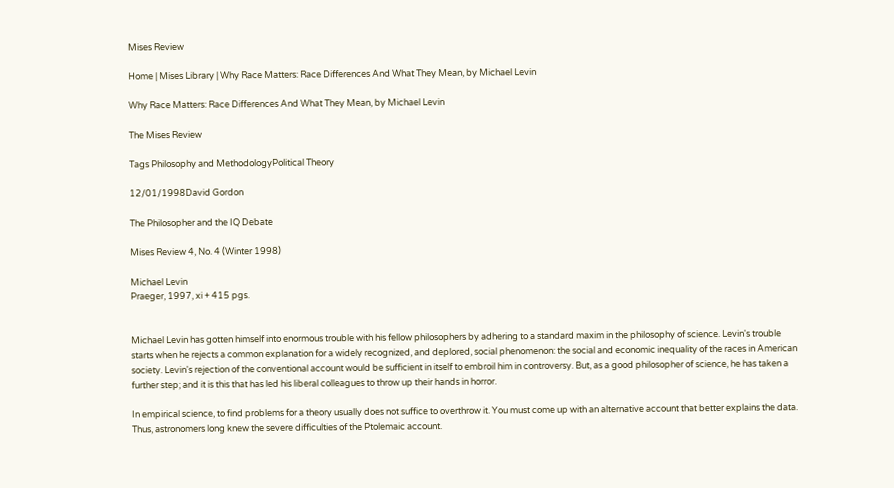Mises Review

Home | Mises Library | Why Race Matters: Race Differences And What They Mean, by Michael Levin

Why Race Matters: Race Differences And What They Mean, by Michael Levin

The Mises Review

Tags Philosophy and MethodologyPolitical Theory

12/01/1998David Gordon

The Philosopher and the IQ Debate

Mises Review 4, No. 4 (Winter 1998)

Michael Levin
Praeger, 1997, xi + 415 pgs.


Michael Levin has gotten himself into enormous trouble with his fellow philosophers by adhering to a standard maxim in the philosophy of science. Levin's trouble starts when he rejects a common explanation for a widely recognized, and deplored, social phenomenon: the social and economic inequality of the races in American society. Levin's rejection of the conventional account would be sufficient in itself to embroil him in controversy. But, as a good philosopher of science, he has taken a further step; and it is this that has led his liberal colleagues to throw up their hands in horror.

In empirical science, to find problems for a theory usually does not suffice to overthrow it. You must come up with an alternative account that better explains the data. Thus, astronomers long knew the severe difficulties of the Ptolemaic account.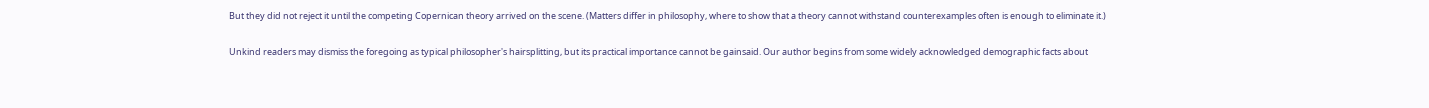But they did not reject it until the competing Copernican theory arrived on the scene. (Matters differ in philosophy, where to show that a theory cannot withstand counterexamples often is enough to eliminate it.)

Unkind readers may dismiss the foregoing as typical philosopher's hairsplitting, but its practical importance cannot be gainsaid. Our author begins from some widely acknowledged demographic facts about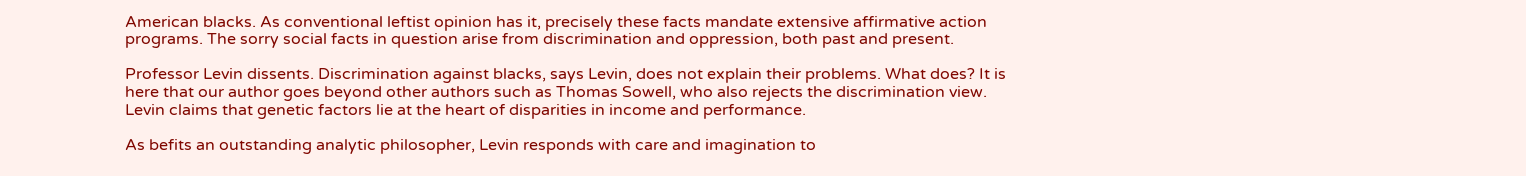American blacks. As conventional leftist opinion has it, precisely these facts mandate extensive affirmative action programs. The sorry social facts in question arise from discrimination and oppression, both past and present.

Professor Levin dissents. Discrimination against blacks, says Levin, does not explain their problems. What does? It is here that our author goes beyond other authors such as Thomas Sowell, who also rejects the discrimination view. Levin claims that genetic factors lie at the heart of disparities in income and performance.

As befits an outstanding analytic philosopher, Levin responds with care and imagination to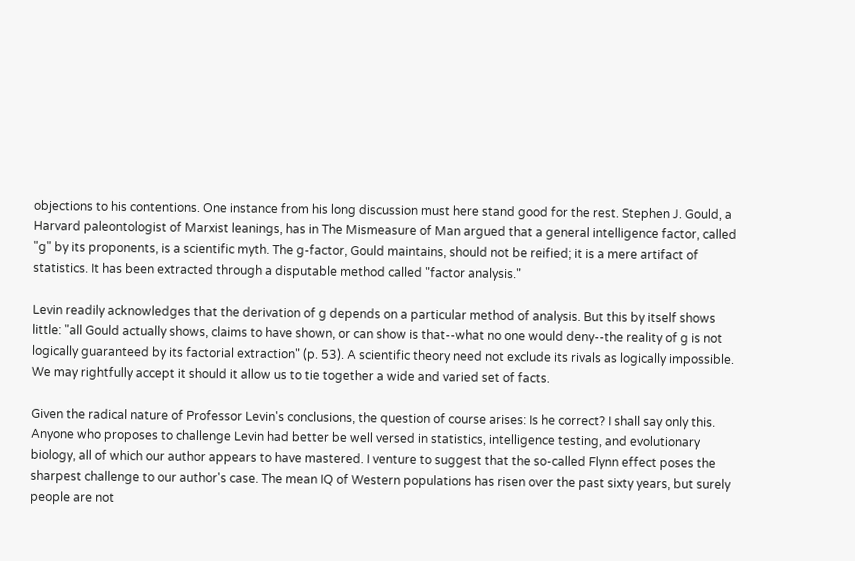objections to his contentions. One instance from his long discussion must here stand good for the rest. Stephen J. Gould, a Harvard paleontologist of Marxist leanings, has in The Mismeasure of Man argued that a general intelligence factor, called "g" by its proponents, is a scientific myth. The g-factor, Gould maintains, should not be reified; it is a mere artifact of statistics. It has been extracted through a disputable method called "factor analysis."

Levin readily acknowledges that the derivation of g depends on a particular method of analysis. But this by itself shows little: "all Gould actually shows, claims to have shown, or can show is that--what no one would deny--the reality of g is not logically guaranteed by its factorial extraction" (p. 53). A scientific theory need not exclude its rivals as logically impossible. We may rightfully accept it should it allow us to tie together a wide and varied set of facts.

Given the radical nature of Professor Levin's conclusions, the question of course arises: Is he correct? I shall say only this. Anyone who proposes to challenge Levin had better be well versed in statistics, intelligence testing, and evolutionary biology, all of which our author appears to have mastered. I venture to suggest that the so-called Flynn effect poses the sharpest challenge to our author's case. The mean IQ of Western populations has risen over the past sixty years, but surely people are not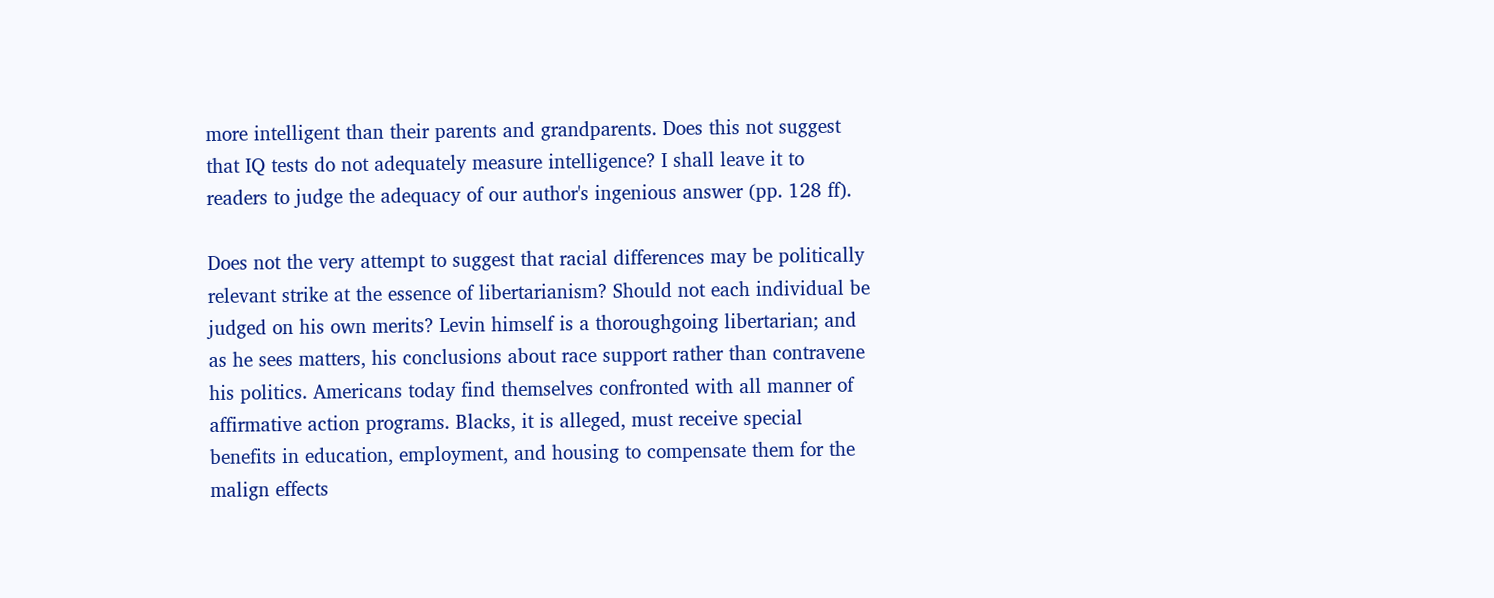more intelligent than their parents and grandparents. Does this not suggest that IQ tests do not adequately measure intelligence? I shall leave it to readers to judge the adequacy of our author's ingenious answer (pp. 128 ff).

Does not the very attempt to suggest that racial differences may be politically relevant strike at the essence of libertarianism? Should not each individual be judged on his own merits? Levin himself is a thoroughgoing libertarian; and as he sees matters, his conclusions about race support rather than contravene his politics. Americans today find themselves confronted with all manner of affirmative action programs. Blacks, it is alleged, must receive special benefits in education, employment, and housing to compensate them for the malign effects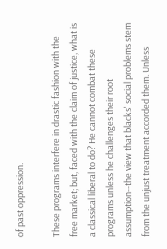of past oppression.

These programs interfere in drastic fashion with the free market; but, faced with the claim of justice, what is a classical liberal to do? He cannot combat these programs unless he challenges their root assumption--the view that blacks' social problems stem from the unjust treatment accorded them. Unless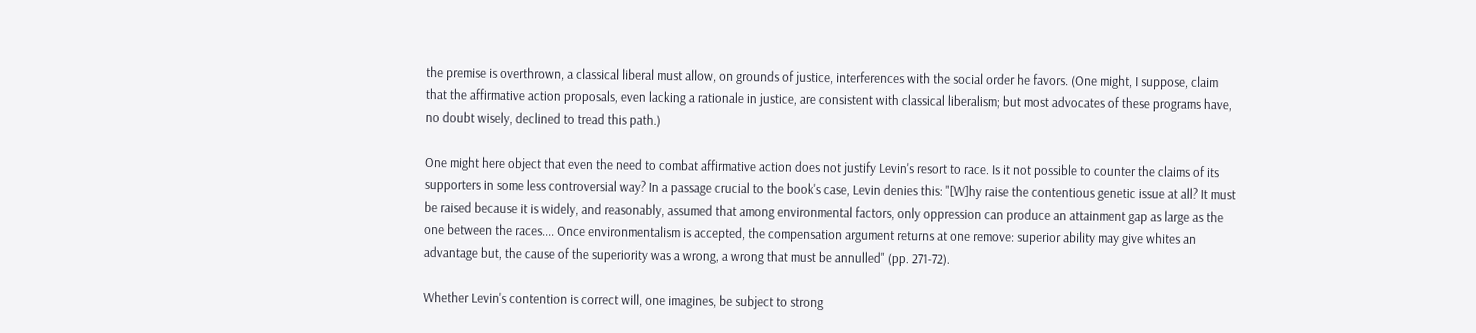the premise is overthrown, a classical liberal must allow, on grounds of justice, interferences with the social order he favors. (One might, I suppose, claim that the affirmative action proposals, even lacking a rationale in justice, are consistent with classical liberalism; but most advocates of these programs have, no doubt wisely, declined to tread this path.)

One might here object that even the need to combat affirmative action does not justify Levin's resort to race. Is it not possible to counter the claims of its supporters in some less controversial way? In a passage crucial to the book's case, Levin denies this: "[W]hy raise the contentious genetic issue at all? It must be raised because it is widely, and reasonably, assumed that among environmental factors, only oppression can produce an attainment gap as large as the one between the races.... Once environmentalism is accepted, the compensation argument returns at one remove: superior ability may give whites an advantage but, the cause of the superiority was a wrong, a wrong that must be annulled" (pp. 271-72).

Whether Levin's contention is correct will, one imagines, be subject to strong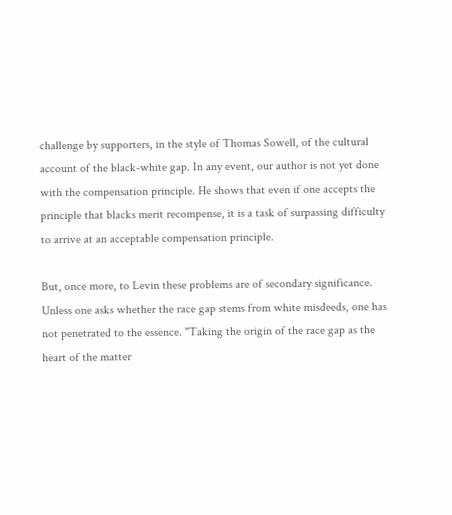challenge by supporters, in the style of Thomas Sowell, of the cultural account of the black-white gap. In any event, our author is not yet done with the compensation principle. He shows that even if one accepts the principle that blacks merit recompense, it is a task of surpassing difficulty to arrive at an acceptable compensation principle.

But, once more, to Levin these problems are of secondary significance. Unless one asks whether the race gap stems from white misdeeds, one has not penetrated to the essence. "Taking the origin of the race gap as the heart of the matter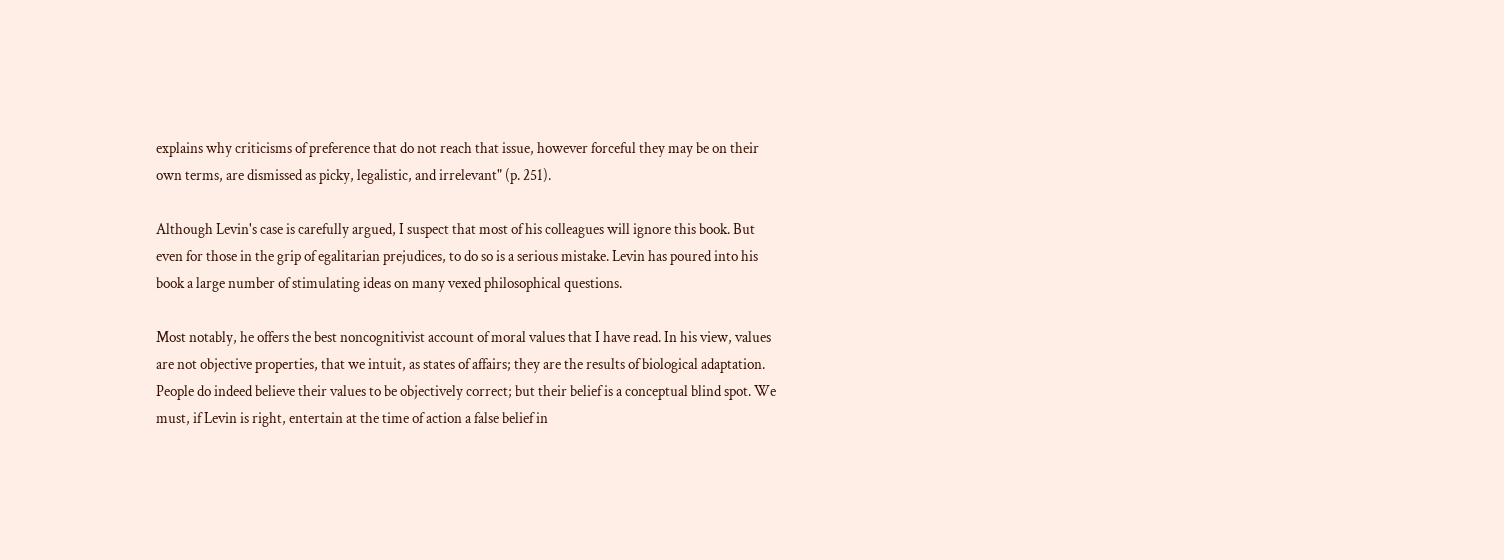explains why criticisms of preference that do not reach that issue, however forceful they may be on their own terms, are dismissed as picky, legalistic, and irrelevant" (p. 251).

Although Levin's case is carefully argued, I suspect that most of his colleagues will ignore this book. But even for those in the grip of egalitarian prejudices, to do so is a serious mistake. Levin has poured into his book a large number of stimulating ideas on many vexed philosophical questions.

Most notably, he offers the best noncognitivist account of moral values that I have read. In his view, values are not objective properties, that we intuit, as states of affairs; they are the results of biological adaptation. People do indeed believe their values to be objectively correct; but their belief is a conceptual blind spot. We must, if Levin is right, entertain at the time of action a false belief in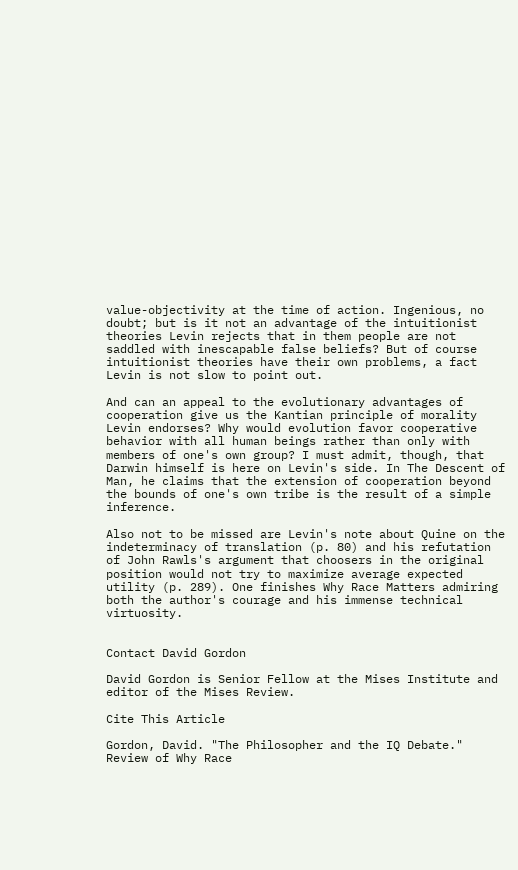value-objectivity at the time of action. Ingenious, no doubt; but is it not an advantage of the intuitionist theories Levin rejects that in them people are not saddled with inescapable false beliefs? But of course intuitionist theories have their own problems, a fact Levin is not slow to point out.

And can an appeal to the evolutionary advantages of cooperation give us the Kantian principle of morality Levin endorses? Why would evolution favor cooperative behavior with all human beings rather than only with members of one's own group? I must admit, though, that Darwin himself is here on Levin's side. In The Descent of Man, he claims that the extension of cooperation beyond the bounds of one's own tribe is the result of a simple inference.

Also not to be missed are Levin's note about Quine on the indeterminacy of translation (p. 80) and his refutation of John Rawls's argument that choosers in the original position would not try to maximize average expected utility (p. 289). One finishes Why Race Matters admiring both the author's courage and his immense technical virtuosity.


Contact David Gordon

David Gordon is Senior Fellow at the Mises Institute and editor of the Mises Review.

Cite This Article

Gordon, David. "The Philosopher and the IQ Debate." Review of Why Race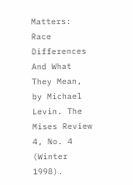Matters: Race Differences And What They Mean, by Michael Levin. The Mises Review 4, No. 4 (Winter 1998).